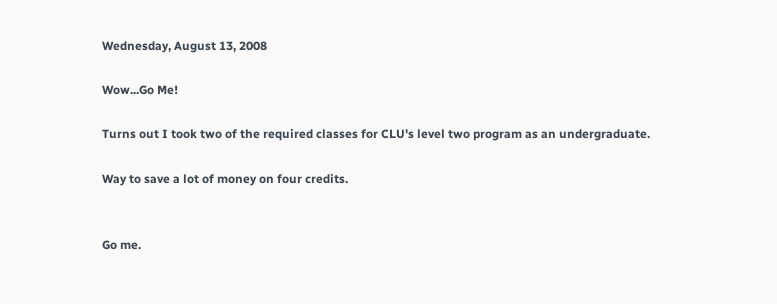Wednesday, August 13, 2008

Wow...Go Me!

Turns out I took two of the required classes for CLU's level two program as an undergraduate.

Way to save a lot of money on four credits.


Go me.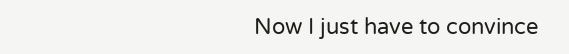Now I just have to convince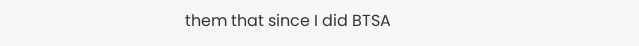them that since I did BTSA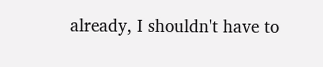already, I shouldn't have to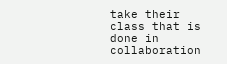take their class that is done in collaboration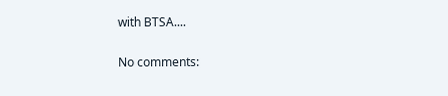with BTSA....

No comments: